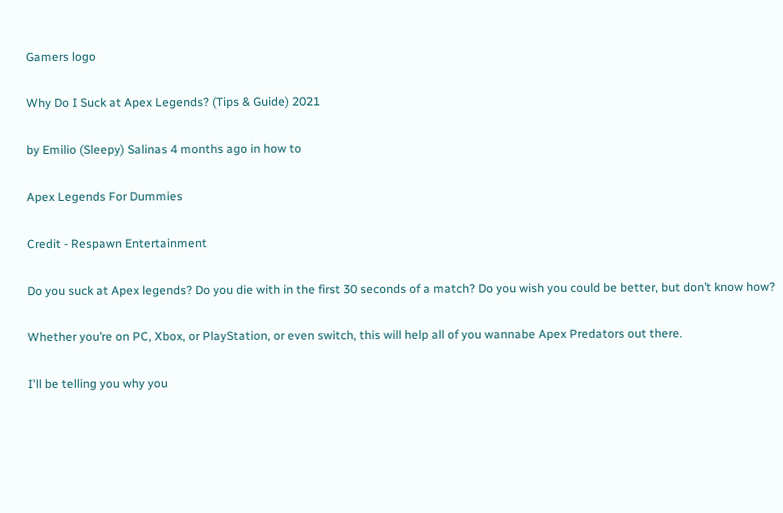Gamers logo

Why Do I Suck at Apex Legends? (Tips & Guide) 2021

by Emilio (Sleepy) Salinas 4 months ago in how to

Apex Legends For Dummies

Credit - Respawn Entertainment

Do you suck at Apex legends? Do you die with in the first 30 seconds of a match? Do you wish you could be better, but don’t know how?

Whether you’re on PC, Xbox, or PlayStation, or even switch, this will help all of you wannabe Apex Predators out there.

I'll be telling you why you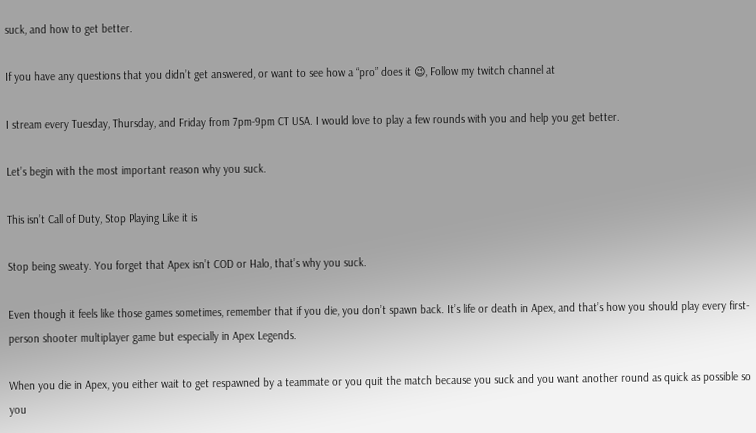suck, and how to get better.

If you have any questions that you didn’t get answered, or want to see how a “pro” does it 😉, Follow my twitch channel at

I stream every Tuesday, Thursday, and Friday from 7pm-9pm CT USA. I would love to play a few rounds with you and help you get better.

Let’s begin with the most important reason why you suck.

This isn’t Call of Duty, Stop Playing Like it is

Stop being sweaty. You forget that Apex isn’t COD or Halo, that’s why you suck.

Even though it feels like those games sometimes, remember that if you die, you don’t spawn back. It’s life or death in Apex, and that’s how you should play every first-person shooter multiplayer game but especially in Apex Legends.

When you die in Apex, you either wait to get respawned by a teammate or you quit the match because you suck and you want another round as quick as possible so you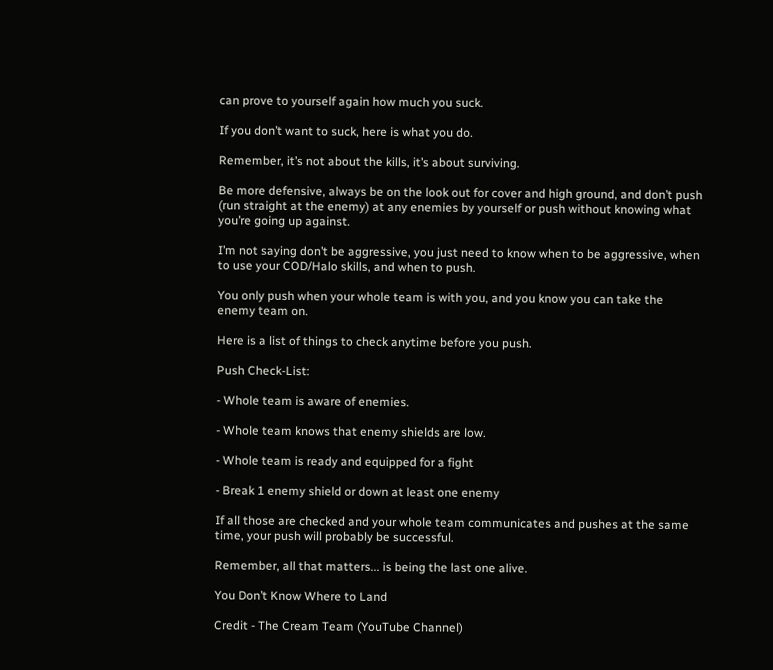can prove to yourself again how much you suck.

If you don’t want to suck, here is what you do.

Remember, it’s not about the kills, it’s about surviving.

Be more defensive, always be on the look out for cover and high ground, and don’t push (run straight at the enemy) at any enemies by yourself or push without knowing what you’re going up against.

I’m not saying don’t be aggressive, you just need to know when to be aggressive, when to use your COD/Halo skills, and when to push.

You only push when your whole team is with you, and you know you can take the enemy team on.

Here is a list of things to check anytime before you push.

Push Check-List:

- Whole team is aware of enemies.

- Whole team knows that enemy shields are low.

- Whole team is ready and equipped for a fight

- Break 1 enemy shield or down at least one enemy

If all those are checked and your whole team communicates and pushes at the same time, your push will probably be successful.

Remember, all that matters... is being the last one alive.

You Don’t Know Where to Land

Credit - The Cream Team (YouTube Channel)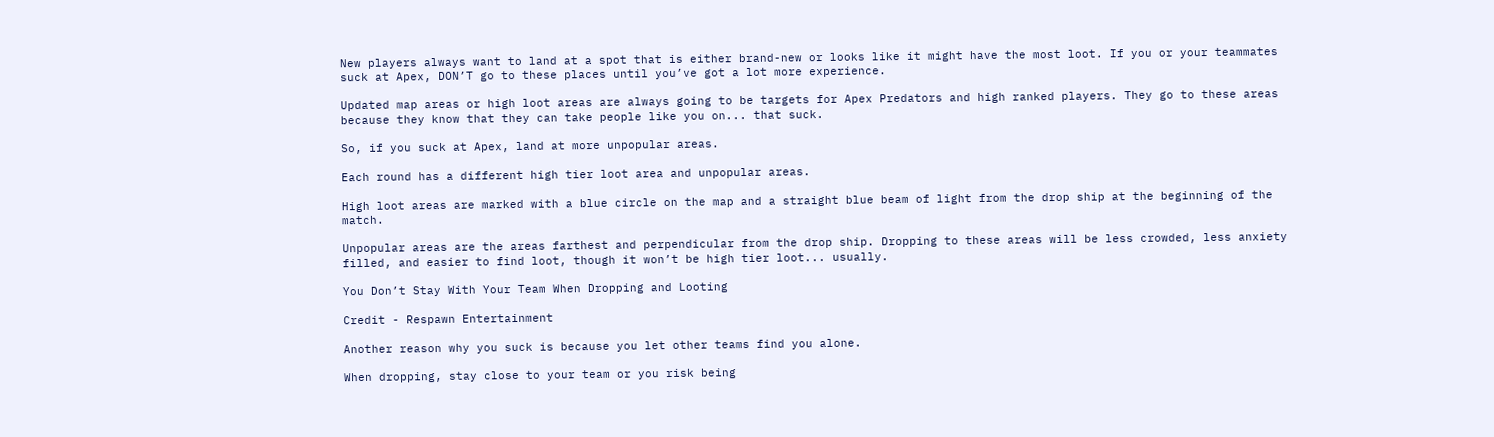New players always want to land at a spot that is either brand-new or looks like it might have the most loot. If you or your teammates suck at Apex, DON’T go to these places until you’ve got a lot more experience.

Updated map areas or high loot areas are always going to be targets for Apex Predators and high ranked players. They go to these areas because they know that they can take people like you on... that suck.

So, if you suck at Apex, land at more unpopular areas.

Each round has a different high tier loot area and unpopular areas.

High loot areas are marked with a blue circle on the map and a straight blue beam of light from the drop ship at the beginning of the match.

Unpopular areas are the areas farthest and perpendicular from the drop ship. Dropping to these areas will be less crowded, less anxiety filled, and easier to find loot, though it won’t be high tier loot... usually.

You Don’t Stay With Your Team When Dropping and Looting

Credit - Respawn Entertainment

Another reason why you suck is because you let other teams find you alone.

When dropping, stay close to your team or you risk being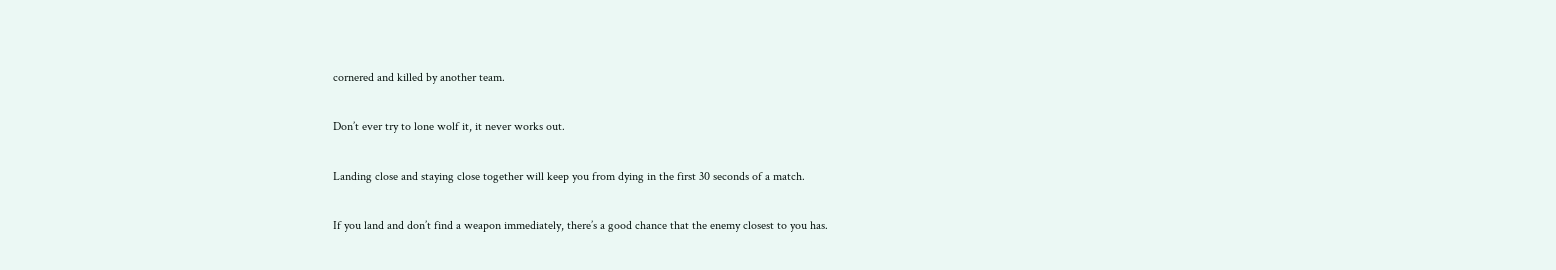cornered and killed by another team.

Don’t ever try to lone wolf it, it never works out.

Landing close and staying close together will keep you from dying in the first 30 seconds of a match.

If you land and don’t find a weapon immediately, there’s a good chance that the enemy closest to you has.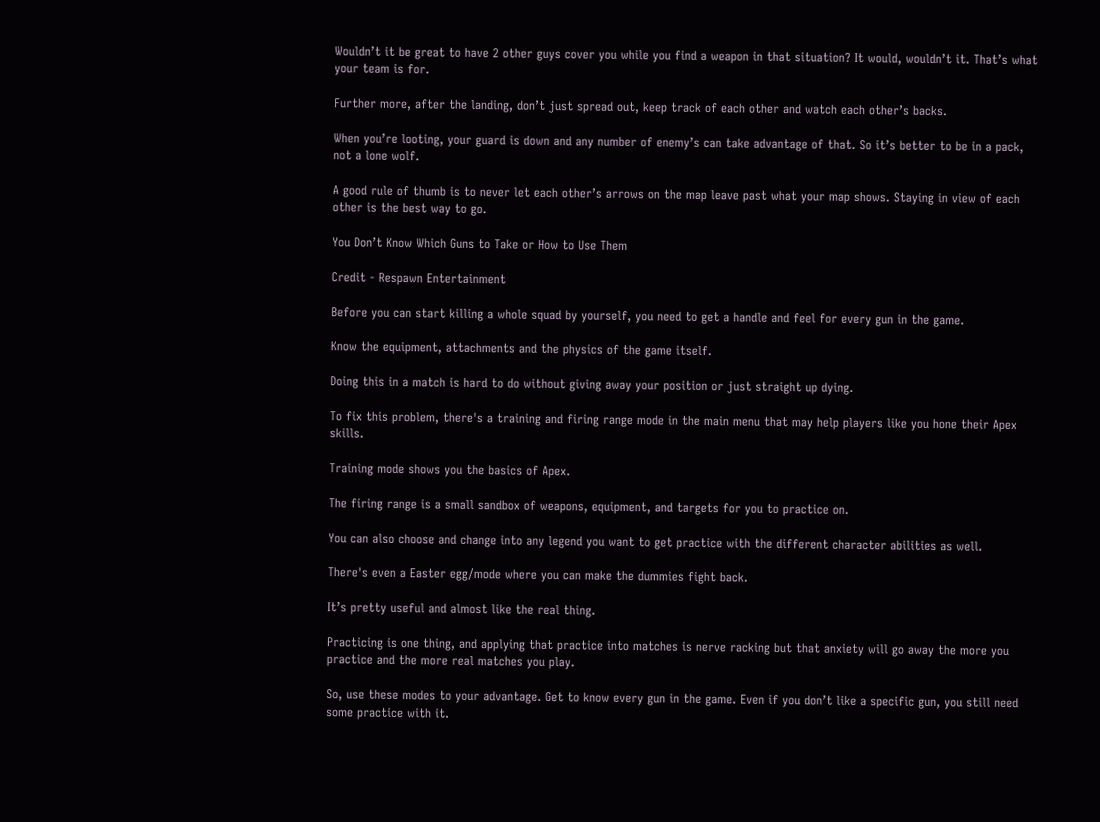Wouldn’t it be great to have 2 other guys cover you while you find a weapon in that situation? It would, wouldn’t it. That’s what your team is for.

Further more, after the landing, don’t just spread out, keep track of each other and watch each other’s backs.

When you’re looting, your guard is down and any number of enemy’s can take advantage of that. So it’s better to be in a pack, not a lone wolf.

A good rule of thumb is to never let each other’s arrows on the map leave past what your map shows. Staying in view of each other is the best way to go.

You Don’t Know Which Guns to Take or How to Use Them

Credit - Respawn Entertainment

Before you can start killing a whole squad by yourself, you need to get a handle and feel for every gun in the game.

Know the equipment, attachments and the physics of the game itself.

Doing this in a match is hard to do without giving away your position or just straight up dying.

To fix this problem, there's a training and firing range mode in the main menu that may help players like you hone their Apex skills.

Training mode shows you the basics of Apex.

The firing range is a small sandbox of weapons, equipment, and targets for you to practice on.

You can also choose and change into any legend you want to get practice with the different character abilities as well.

There's even a Easter egg/mode where you can make the dummies fight back.

It’s pretty useful and almost like the real thing.

Practicing is one thing, and applying that practice into matches is nerve racking but that anxiety will go away the more you practice and the more real matches you play.

So, use these modes to your advantage. Get to know every gun in the game. Even if you don’t like a specific gun, you still need some practice with it.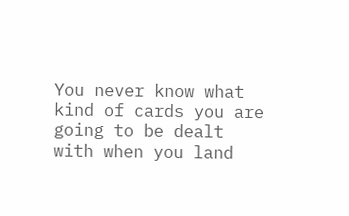You never know what kind of cards you are going to be dealt with when you land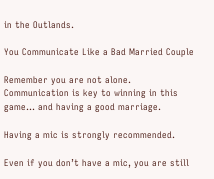in the Outlands.

You Communicate Like a Bad Married Couple

Remember you are not alone. Communication is key to winning in this game... and having a good marriage.

Having a mic is strongly recommended.

Even if you don’t have a mic, you are still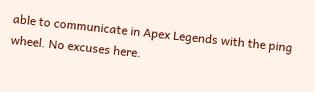able to communicate in Apex Legends with the ping wheel. No excuses here.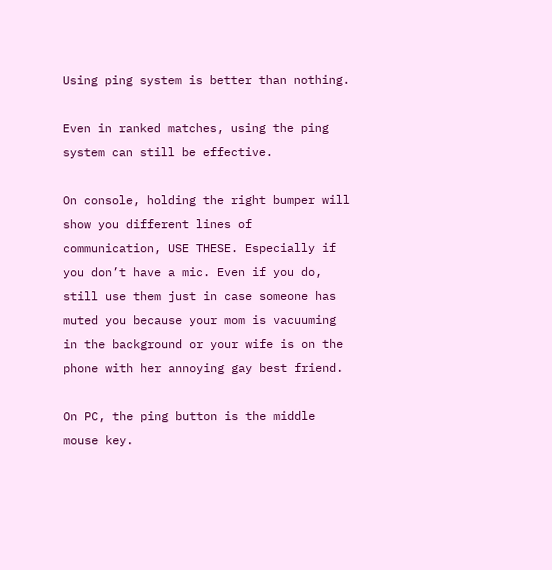Using ping system is better than nothing.

Even in ranked matches, using the ping system can still be effective.

On console, holding the right bumper will show you different lines of communication, USE THESE. Especially if you don’t have a mic. Even if you do, still use them just in case someone has muted you because your mom is vacuuming in the background or your wife is on the phone with her annoying gay best friend.

On PC, the ping button is the middle mouse key.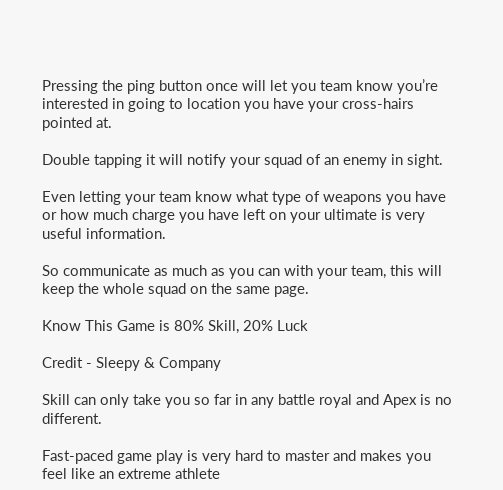Pressing the ping button once will let you team know you’re interested in going to location you have your cross-hairs pointed at.

Double tapping it will notify your squad of an enemy in sight.

Even letting your team know what type of weapons you have or how much charge you have left on your ultimate is very useful information.

So communicate as much as you can with your team, this will keep the whole squad on the same page.

Know This Game is 80% Skill, 20% Luck

Credit - Sleepy & Company

Skill can only take you so far in any battle royal and Apex is no different.

Fast-paced game play is very hard to master and makes you feel like an extreme athlete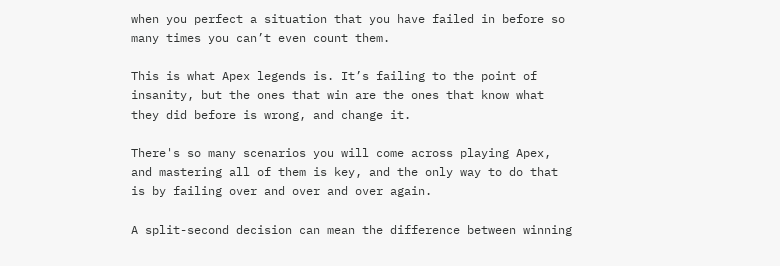when you perfect a situation that you have failed in before so many times you can’t even count them.

This is what Apex legends is. It’s failing to the point of insanity, but the ones that win are the ones that know what they did before is wrong, and change it.

There's so many scenarios you will come across playing Apex, and mastering all of them is key, and the only way to do that is by failing over and over and over again.

A split-second decision can mean the difference between winning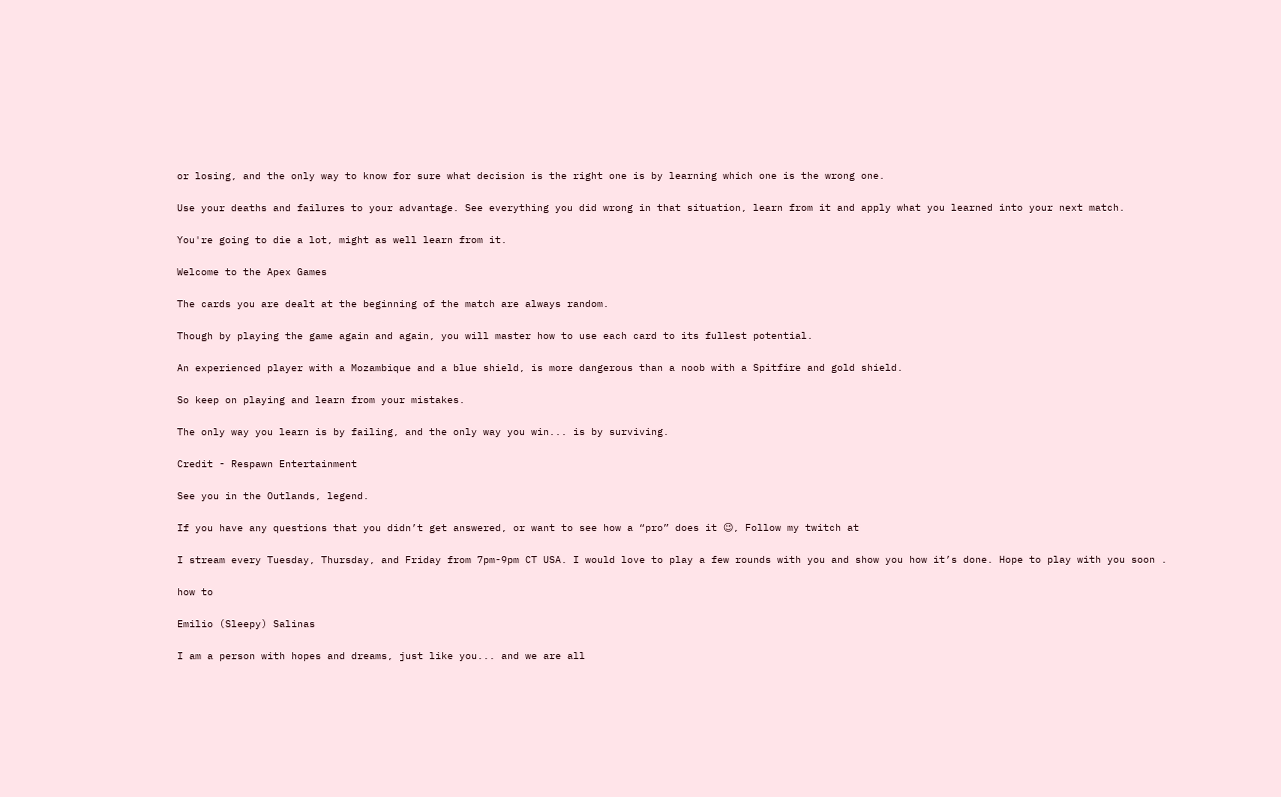or losing, and the only way to know for sure what decision is the right one is by learning which one is the wrong one.

Use your deaths and failures to your advantage. See everything you did wrong in that situation, learn from it and apply what you learned into your next match.

You're going to die a lot, might as well learn from it.

Welcome to the Apex Games

The cards you are dealt at the beginning of the match are always random.

Though by playing the game again and again, you will master how to use each card to its fullest potential.

An experienced player with a Mozambique and a blue shield, is more dangerous than a noob with a Spitfire and gold shield.

So keep on playing and learn from your mistakes.

The only way you learn is by failing, and the only way you win... is by surviving.

Credit - Respawn Entertainment

See you in the Outlands, legend.

If you have any questions that you didn’t get answered, or want to see how a “pro” does it 😉, Follow my twitch at

I stream every Tuesday, Thursday, and Friday from 7pm-9pm CT USA. I would love to play a few rounds with you and show you how it’s done. Hope to play with you soon .

how to

Emilio (Sleepy) Salinas

I am a person with hopes and dreams, just like you... and we are all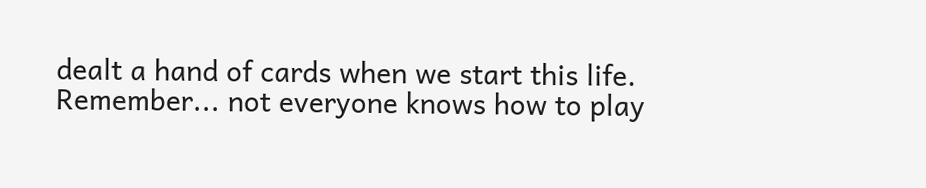dealt a hand of cards when we start this life. Remember... not everyone knows how to play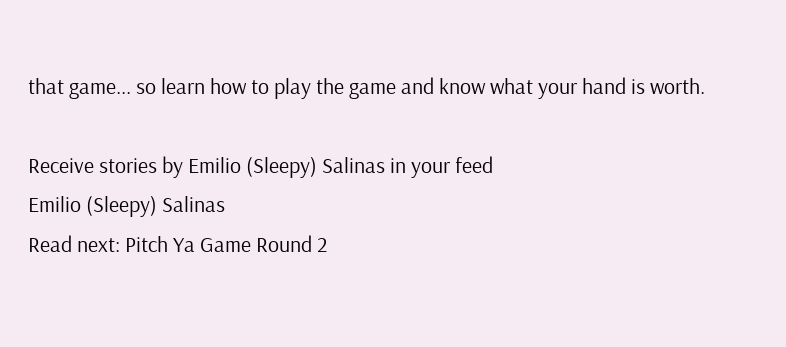that game... so learn how to play the game and know what your hand is worth.

Receive stories by Emilio (Sleepy) Salinas in your feed
Emilio (Sleepy) Salinas
Read next: Pitch Ya Game Round 2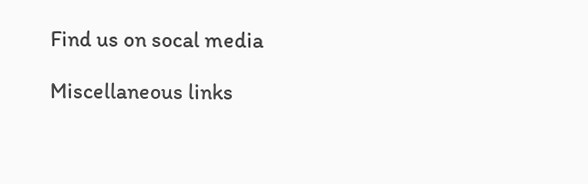Find us on socal media

Miscellaneous links